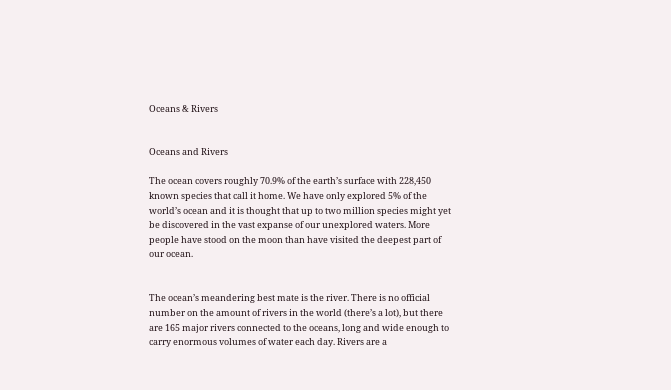Oceans & Rivers


Oceans and Rivers

The ocean covers roughly 70.9% of the earth’s surface with 228,450 known species that call it home. We have only explored 5% of the world’s ocean and it is thought that up to two million species might yet be discovered in the vast expanse of our unexplored waters. More people have stood on the moon than have visited the deepest part of our ocean.


The ocean’s meandering best mate is the river. There is no official number on the amount of rivers in the world (there’s a lot), but there are 165 major rivers connected to the oceans, long and wide enough to carry enormous volumes of water each day. Rivers are a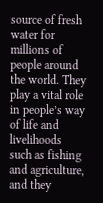source of fresh water for millions of people around the world. They play a vital role in people’s way of life and livelihoods such as fishing and agriculture, and they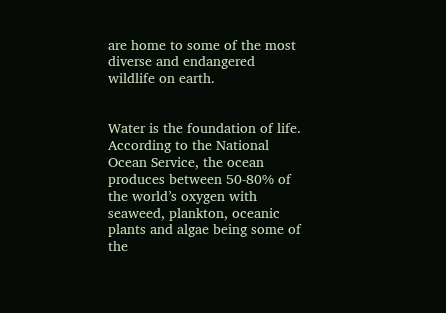are home to some of the most diverse and endangered wildlife on earth.


Water is the foundation of life. According to the National Ocean Service, the ocean produces between 50-80% of the world’s oxygen with seaweed, plankton, oceanic plants and algae being some of the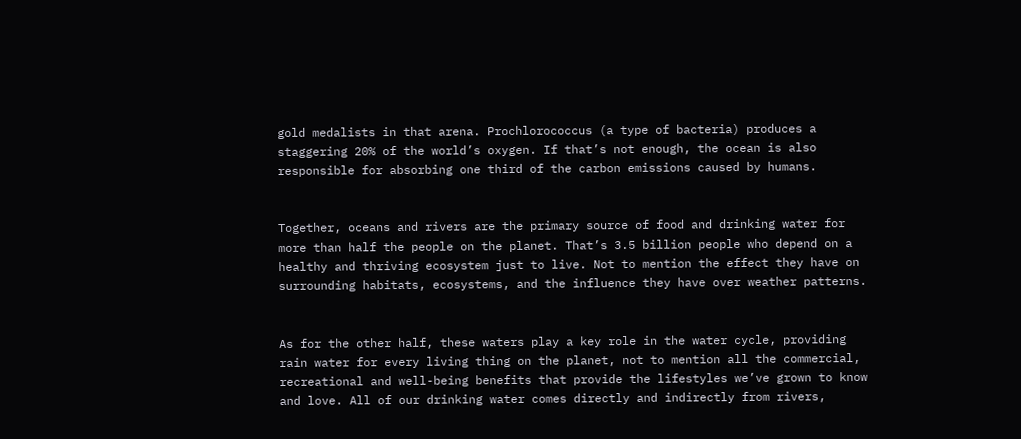gold medalists in that arena. Prochlorococcus (a type of bacteria) produces a staggering 20% of the world’s oxygen. If that’s not enough, the ocean is also responsible for absorbing one third of the carbon emissions caused by humans.


Together, oceans and rivers are the primary source of food and drinking water for more than half the people on the planet. That’s 3.5 billion people who depend on a healthy and thriving ecosystem just to live. Not to mention the effect they have on surrounding habitats, ecosystems, and the influence they have over weather patterns.


As for the other half, these waters play a key role in the water cycle, providing rain water for every living thing on the planet, not to mention all the commercial, recreational and well-being benefits that provide the lifestyles we’ve grown to know and love. All of our drinking water comes directly and indirectly from rivers,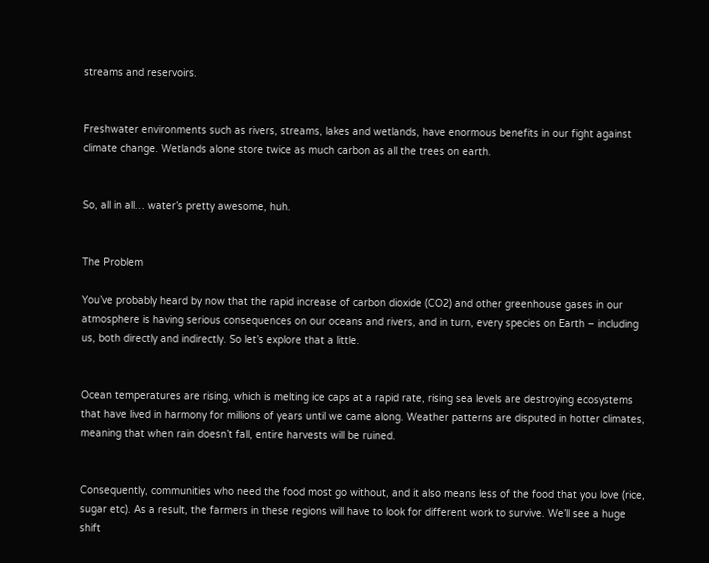streams and reservoirs.


Freshwater environments such as rivers, streams, lakes and wetlands, have enormous benefits in our fight against climate change. Wetlands alone store twice as much carbon as all the trees on earth.


So, all in all… water’s pretty awesome, huh.


The Problem

You’ve probably heard by now that the rapid increase of carbon dioxide (CO2) and other greenhouse gases in our atmosphere is having serious consequences on our oceans and rivers, and in turn, every species on Earth – including us, both directly and indirectly. So let’s explore that a little.


Ocean temperatures are rising, which is melting ice caps at a rapid rate, rising sea levels are destroying ecosystems that have lived in harmony for millions of years until we came along. Weather patterns are disputed in hotter climates, meaning that when rain doesn’t fall, entire harvests will be ruined.


Consequently, communities who need the food most go without, and it also means less of the food that you love (rice, sugar etc). As a result, the farmers in these regions will have to look for different work to survive. We’ll see a huge shift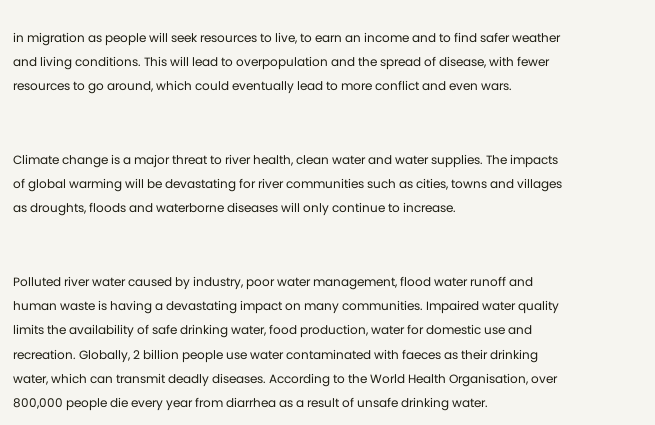in migration as people will seek resources to live, to earn an income and to find safer weather and living conditions. This will lead to overpopulation and the spread of disease, with fewer resources to go around, which could eventually lead to more conflict and even wars.


Climate change is a major threat to river health, clean water and water supplies. The impacts of global warming will be devastating for river communities such as cities, towns and villages as droughts, floods and waterborne diseases will only continue to increase.


Polluted river water caused by industry, poor water management, flood water runoff and human waste is having a devastating impact on many communities. Impaired water quality limits the availability of safe drinking water, food production, water for domestic use and recreation. Globally, 2 billion people use water contaminated with faeces as their drinking water, which can transmit deadly diseases. According to the World Health Organisation, over 800,000 people die every year from diarrhea as a result of unsafe drinking water.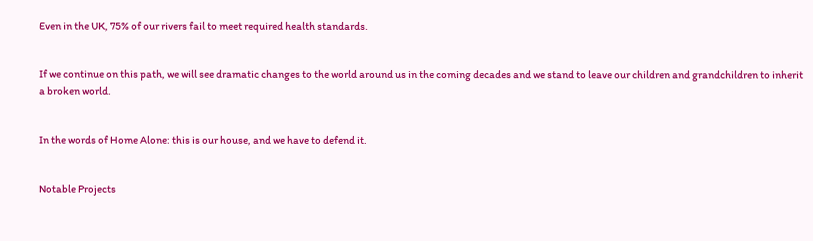Even in the UK, 75% of our rivers fail to meet required health standards.


If we continue on this path, we will see dramatic changes to the world around us in the coming decades and we stand to leave our children and grandchildren to inherit a broken world.


In the words of Home Alone: this is our house, and we have to defend it.


Notable Projects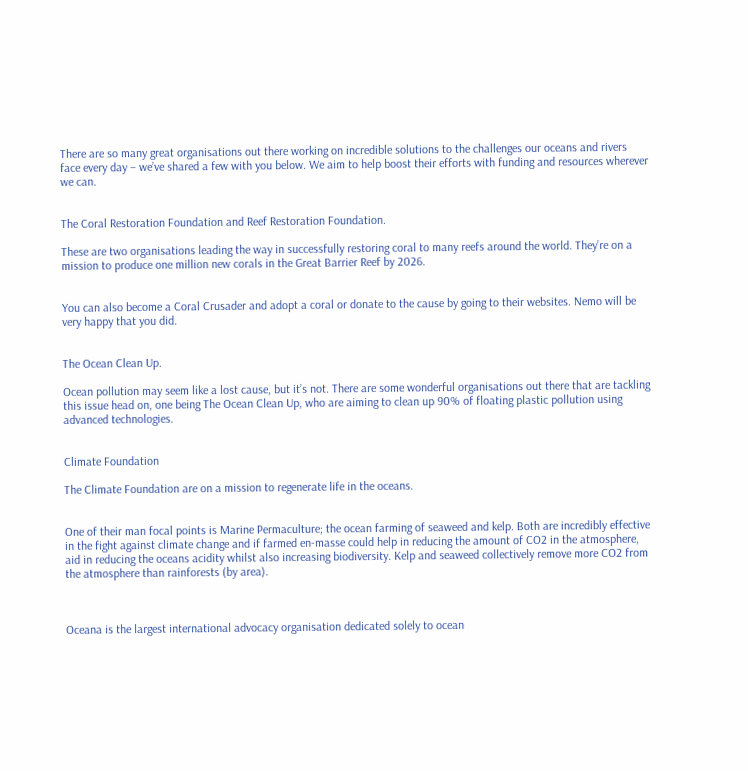There are so many great organisations out there working on incredible solutions to the challenges our oceans and rivers face every day – we’ve shared a few with you below. We aim to help boost their efforts with funding and resources wherever we can.


The Coral Restoration Foundation and Reef Restoration Foundation.

These are two organisations leading the way in successfully restoring coral to many reefs around the world. They’re on a mission to produce one million new corals in the Great Barrier Reef by 2026.


You can also become a Coral Crusader and adopt a coral or donate to the cause by going to their websites. Nemo will be very happy that you did.


The Ocean Clean Up.

Ocean pollution may seem like a lost cause, but it’s not. There are some wonderful organisations out there that are tackling this issue head on, one being The Ocean Clean Up, who are aiming to clean up 90% of floating plastic pollution using advanced technologies.


Climate Foundation

The Climate Foundation are on a mission to regenerate life in the oceans.


One of their man focal points is Marine Permaculture; the ocean farming of seaweed and kelp. Both are incredibly effective in the fight against climate change and if farmed en-masse could help in reducing the amount of CO2 in the atmosphere, aid in reducing the oceans acidity whilst also increasing biodiversity. Kelp and seaweed collectively remove more CO2 from the atmosphere than rainforests (by area).



Oceana is the largest international advocacy organisation dedicated solely to ocean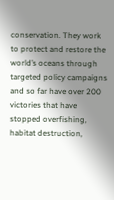conservation. They work to protect and restore the world’s oceans through targeted policy campaigns and so far have over 200 victories that have stopped overfishing, habitat destruction,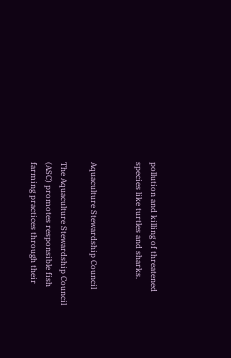pollution and killing of threatened species like turtles and sharks.


Aquaculture Stewardship Council

The Aquaculture Stewardship Council (ASC) promotes responsible fish farming practices through their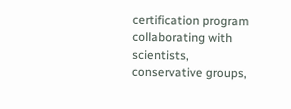certification program collaborating with scientists, conservative groups,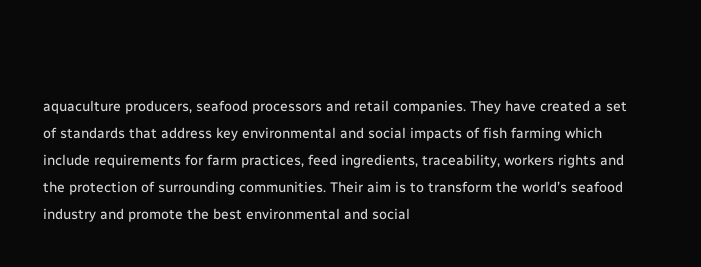aquaculture producers, seafood processors and retail companies. They have created a set of standards that address key environmental and social impacts of fish farming which include requirements for farm practices, feed ingredients, traceability, workers rights and the protection of surrounding communities. Their aim is to transform the world’s seafood industry and promote the best environmental and social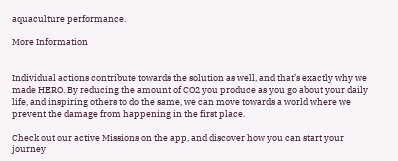aquaculture performance.

More Information


Individual actions contribute towards the solution as well, and that’s exactly why we made HERO. By reducing the amount of CO2 you produce as you go about your daily life, and inspiring others to do the same, we can move towards a world where we prevent the damage from happening in the first place.

Check out our active Missions on the app, and discover how you can start your journey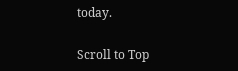today.

Scroll to Top